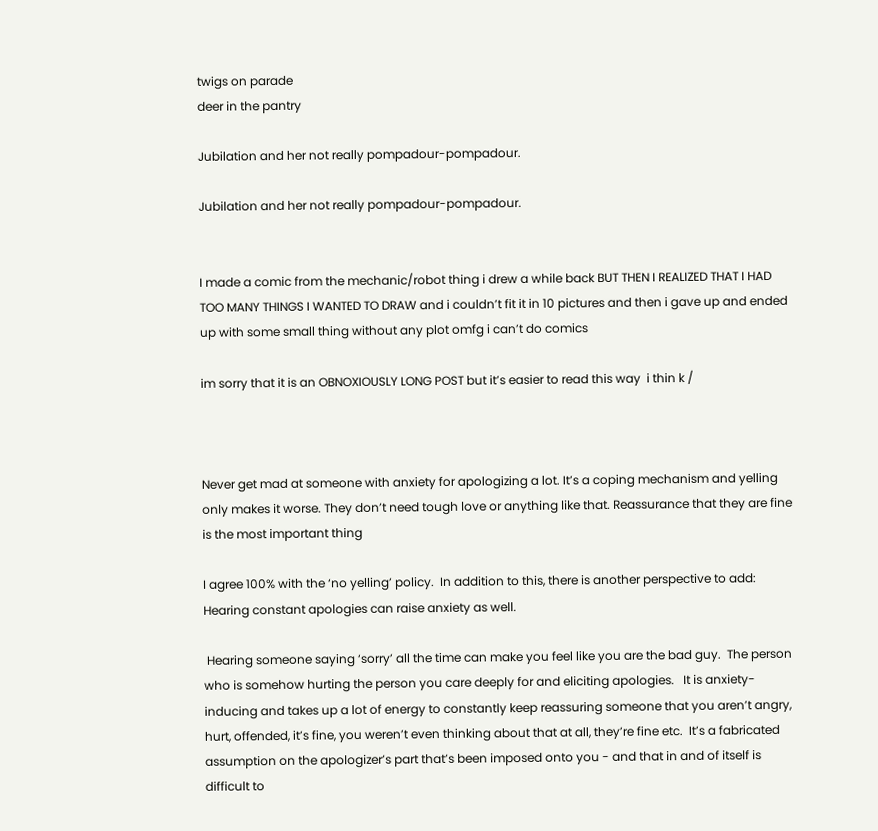twigs on parade
deer in the pantry

Jubilation and her not really pompadour-pompadour.

Jubilation and her not really pompadour-pompadour.


I made a comic from the mechanic/robot thing i drew a while back BUT THEN I REALIZED THAT I HAD TOO MANY THINGS I WANTED TO DRAW and i couldn’t fit it in 10 pictures and then i gave up and ended up with some small thing without any plot omfg i can’t do comics

im sorry that it is an OBNOXIOUSLY LONG POST but it’s easier to read this way  i thin k /



Never get mad at someone with anxiety for apologizing a lot. It’s a coping mechanism and yelling only makes it worse. They don’t need tough love or anything like that. Reassurance that they are fine is the most important thing

I agree 100% with the ‘no yelling’ policy.  In addition to this, there is another perspective to add:  Hearing constant apologies can raise anxiety as well.

 Hearing someone saying ‘sorry’ all the time can make you feel like you are the bad guy.  The person who is somehow hurting the person you care deeply for and eliciting apologies.   It is anxiety-inducing and takes up a lot of energy to constantly keep reassuring someone that you aren’t angry, hurt, offended, it’s fine, you weren’t even thinking about that at all, they’re fine etc.  It’s a fabricated assumption on the apologizer’s part that’s been imposed onto you - and that in and of itself is difficult to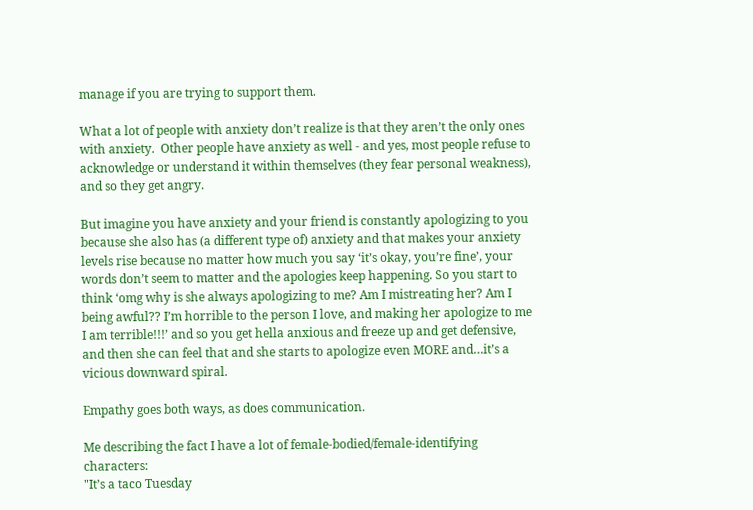manage if you are trying to support them.

What a lot of people with anxiety don’t realize is that they aren’t the only ones with anxiety.  Other people have anxiety as well - and yes, most people refuse to acknowledge or understand it within themselves (they fear personal weakness), and so they get angry.

But imagine you have anxiety and your friend is constantly apologizing to you because she also has (a different type of) anxiety and that makes your anxiety levels rise because no matter how much you say ‘it’s okay, you’re fine’, your words don’t seem to matter and the apologies keep happening. So you start to think ‘omg why is she always apologizing to me? Am I mistreating her? Am I being awful?? I’m horrible to the person I love, and making her apologize to me I am terrible!!!’ and so you get hella anxious and freeze up and get defensive,  and then she can feel that and she starts to apologize even MORE and…it’s a vicious downward spiral.

Empathy goes both ways, as does communication.

Me describing the fact I have a lot of female-bodied/female-identifying characters:
"It’s a taco Tuesday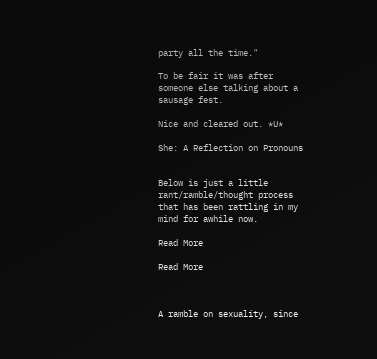party all the time."

To be fair it was after someone else talking about a sausage fest.

Nice and cleared out. *U*

She: A Reflection on Pronouns


Below is just a little rant/ramble/thought process that has been rattling in my mind for awhile now.

Read More

Read More



A ramble on sexuality, since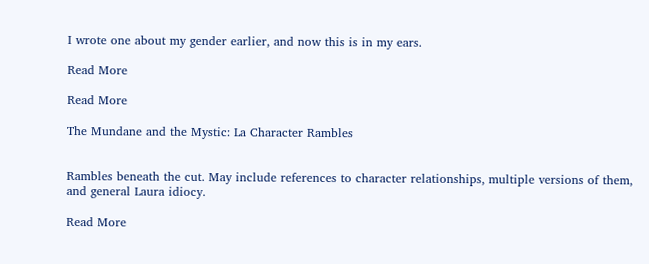I wrote one about my gender earlier, and now this is in my ears.

Read More

Read More

The Mundane and the Mystic: La Character Rambles


Rambles beneath the cut. May include references to character relationships, multiple versions of them, and general Laura idiocy.

Read More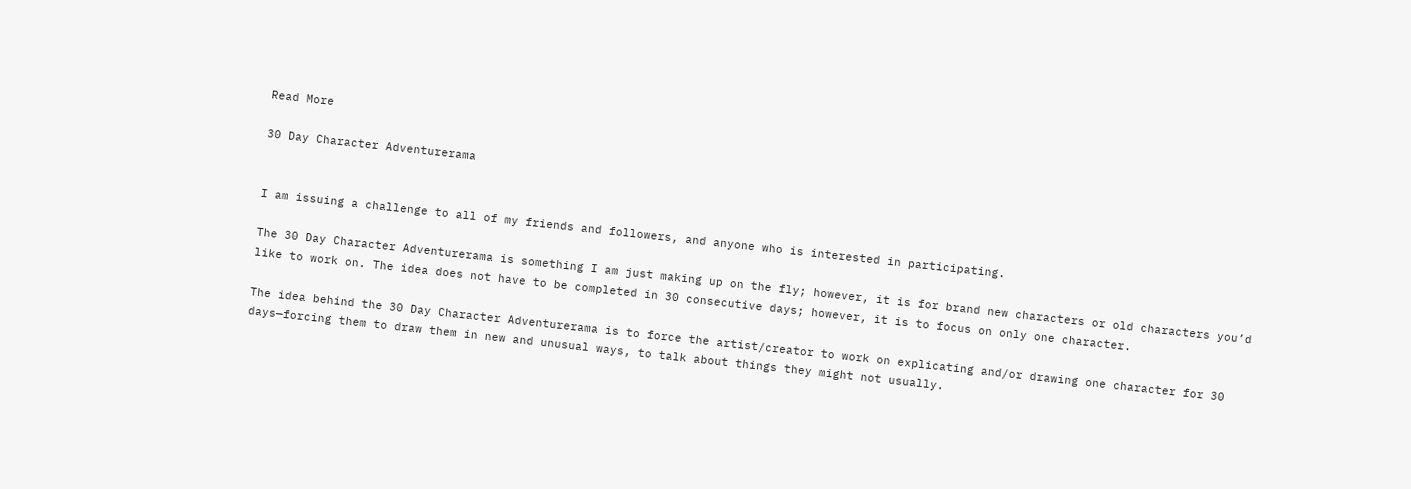Read More

30 Day Character Adventurerama


I am issuing a challenge to all of my friends and followers, and anyone who is interested in participating.

The 30 Day Character Adventurerama is something I am just making up on the fly; however, it is for brand new characters or old characters you’d like to work on. The idea does not have to be completed in 30 consecutive days; however, it is to focus on only one character.

The idea behind the 30 Day Character Adventurerama is to force the artist/creator to work on explicating and/or drawing one character for 30 days—forcing them to draw them in new and unusual ways, to talk about things they might not usually.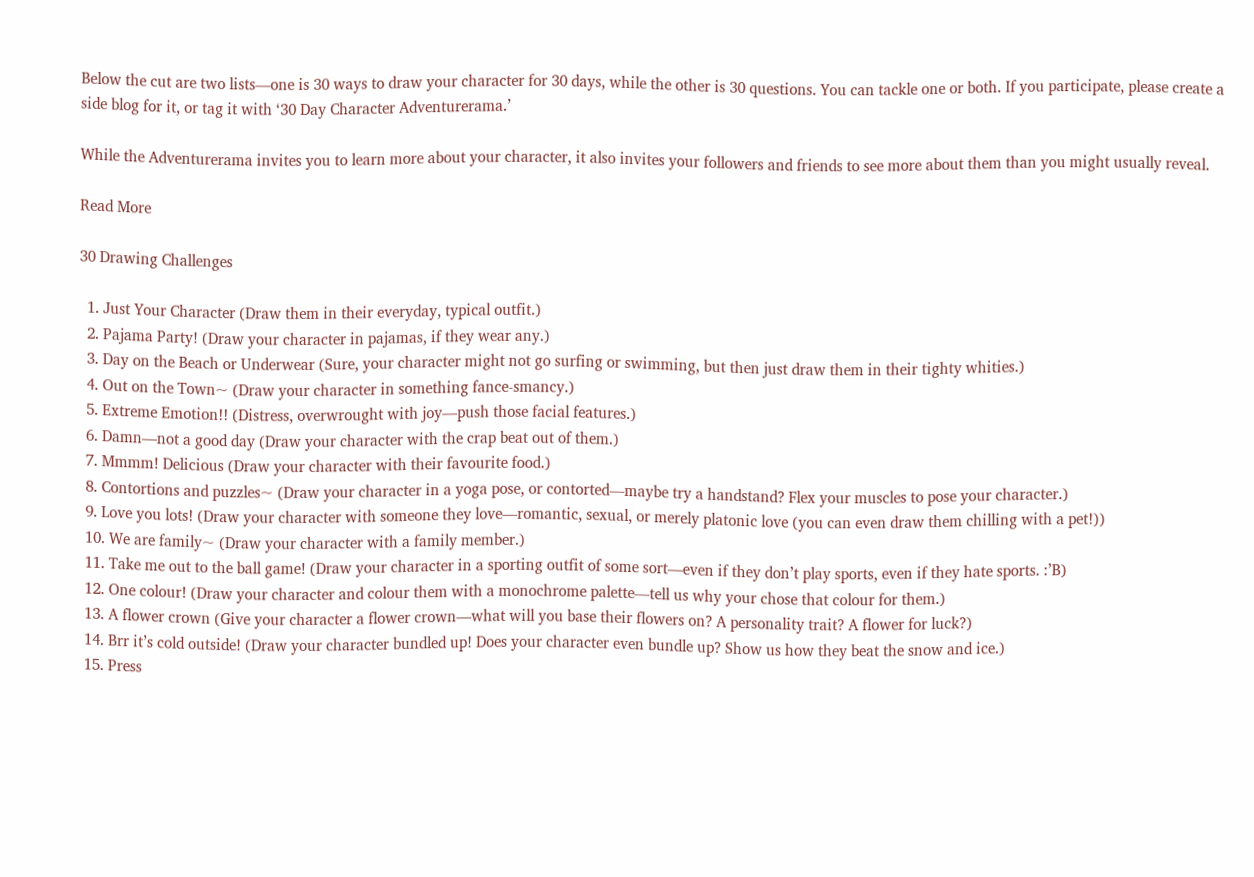Below the cut are two lists—one is 30 ways to draw your character for 30 days, while the other is 30 questions. You can tackle one or both. If you participate, please create a side blog for it, or tag it with ‘30 Day Character Adventurerama.’

While the Adventurerama invites you to learn more about your character, it also invites your followers and friends to see more about them than you might usually reveal.

Read More

30 Drawing Challenges

  1. Just Your Character (Draw them in their everyday, typical outfit.)
  2. Pajama Party! (Draw your character in pajamas, if they wear any.)
  3. Day on the Beach or Underwear (Sure, your character might not go surfing or swimming, but then just draw them in their tighty whities.)
  4. Out on the Town~ (Draw your character in something fance-smancy.)
  5. Extreme Emotion!! (Distress, overwrought with joy—push those facial features.)
  6. Damn—not a good day (Draw your character with the crap beat out of them.)
  7. Mmmm! Delicious (Draw your character with their favourite food.)
  8. Contortions and puzzles~ (Draw your character in a yoga pose, or contorted—maybe try a handstand? Flex your muscles to pose your character.)
  9. Love you lots! (Draw your character with someone they love—romantic, sexual, or merely platonic love (you can even draw them chilling with a pet!))
  10. We are family~ (Draw your character with a family member.)
  11. Take me out to the ball game! (Draw your character in a sporting outfit of some sort—even if they don’t play sports, even if they hate sports. :’B)
  12. One colour! (Draw your character and colour them with a monochrome palette—tell us why your chose that colour for them.)
  13. A flower crown (Give your character a flower crown—what will you base their flowers on? A personality trait? A flower for luck?)
  14. Brr it’s cold outside! (Draw your character bundled up! Does your character even bundle up? Show us how they beat the snow and ice.)
  15. Press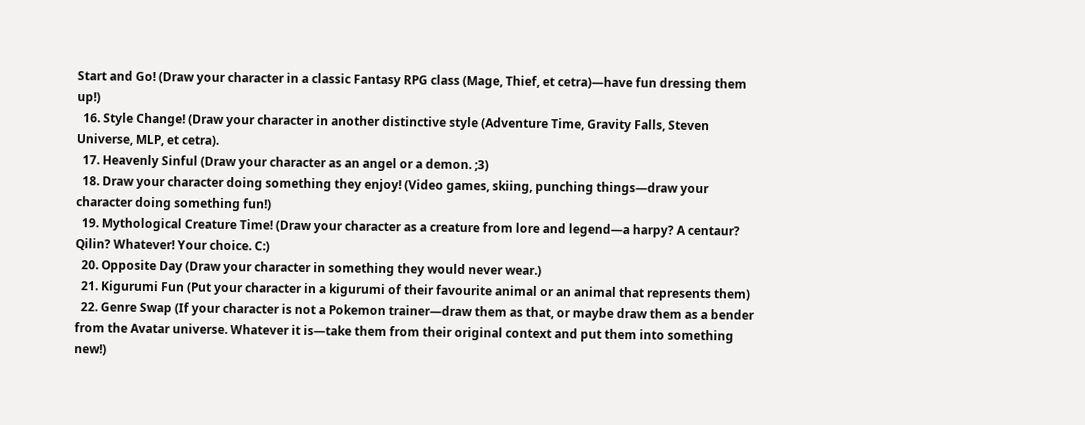Start and Go! (Draw your character in a classic Fantasy RPG class (Mage, Thief, et cetra)—have fun dressing them up!)
  16. Style Change! (Draw your character in another distinctive style (Adventure Time, Gravity Falls, Steven Universe, MLP, et cetra).
  17. Heavenly Sinful (Draw your character as an angel or a demon. ;3)
  18. Draw your character doing something they enjoy! (Video games, skiing, punching things—draw your character doing something fun!)
  19. Mythological Creature Time! (Draw your character as a creature from lore and legend—a harpy? A centaur? Qilin? Whatever! Your choice. C:)
  20. Opposite Day (Draw your character in something they would never wear.)
  21. Kigurumi Fun (Put your character in a kigurumi of their favourite animal or an animal that represents them)
  22. Genre Swap (If your character is not a Pokemon trainer—draw them as that, or maybe draw them as a bender from the Avatar universe. Whatever it is—take them from their original context and put them into something new!)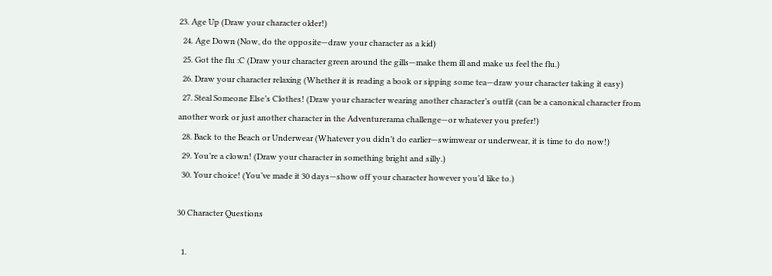23. Age Up (Draw your character older!)
  24. Age Down (Now, do the opposite—draw your character as a kid)
  25. Got the flu :C (Draw your character green around the gills—make them ill and make us feel the flu.)
  26. Draw your character relaxing (Whether it is reading a book or sipping some tea—draw your character taking it easy)
  27. Steal Someone Else’s Clothes! (Draw your character wearing another character’s outfit (can be a canonical character from another work or just another character in the Adventurerama challenge—or whatever you prefer!)
  28. Back to the Beach or Underwear (Whatever you didn’t do earlier—swimwear or underwear, it is time to do now!)
  29. You’re a clown! (Draw your character in something bright and silly.)
  30. Your choice! (You’ve made it 30 days—show off your character however you’d like to.)

30 Character Questions

  1.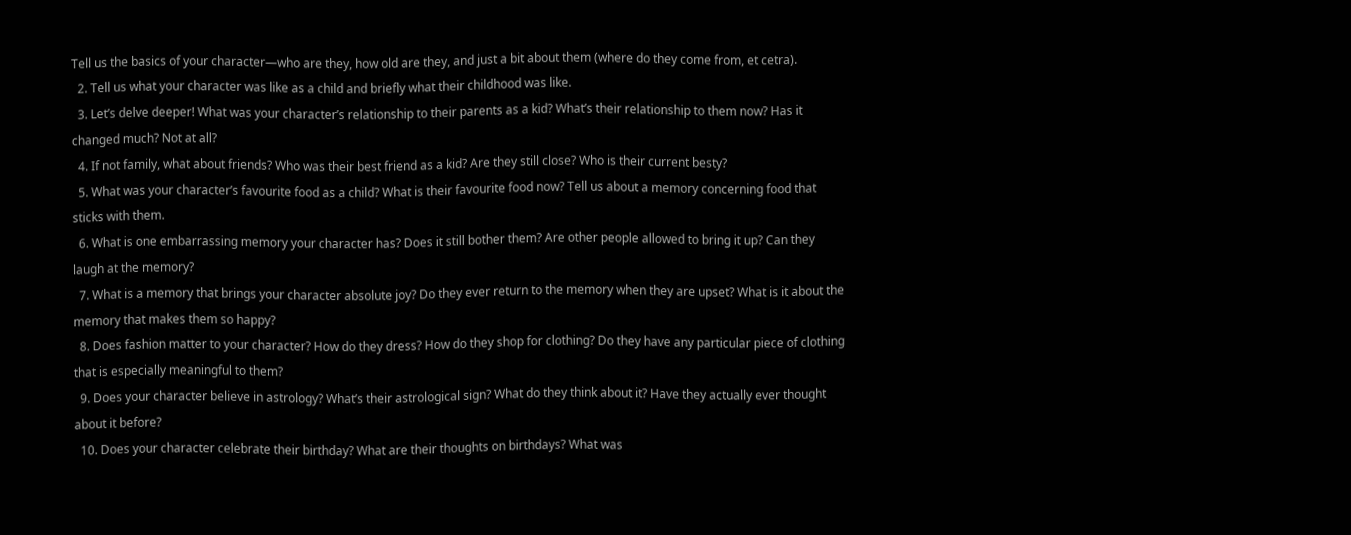Tell us the basics of your character—who are they, how old are they, and just a bit about them (where do they come from, et cetra).
  2. Tell us what your character was like as a child and briefly what their childhood was like.
  3. Let’s delve deeper! What was your character’s relationship to their parents as a kid? What’s their relationship to them now? Has it changed much? Not at all?
  4. If not family, what about friends? Who was their best friend as a kid? Are they still close? Who is their current besty?
  5. What was your character’s favourite food as a child? What is their favourite food now? Tell us about a memory concerning food that sticks with them.
  6. What is one embarrassing memory your character has? Does it still bother them? Are other people allowed to bring it up? Can they laugh at the memory?
  7. What is a memory that brings your character absolute joy? Do they ever return to the memory when they are upset? What is it about the memory that makes them so happy?
  8. Does fashion matter to your character? How do they dress? How do they shop for clothing? Do they have any particular piece of clothing that is especially meaningful to them?
  9. Does your character believe in astrology? What’s their astrological sign? What do they think about it? Have they actually ever thought about it before?
  10. Does your character celebrate their birthday? What are their thoughts on birthdays? What was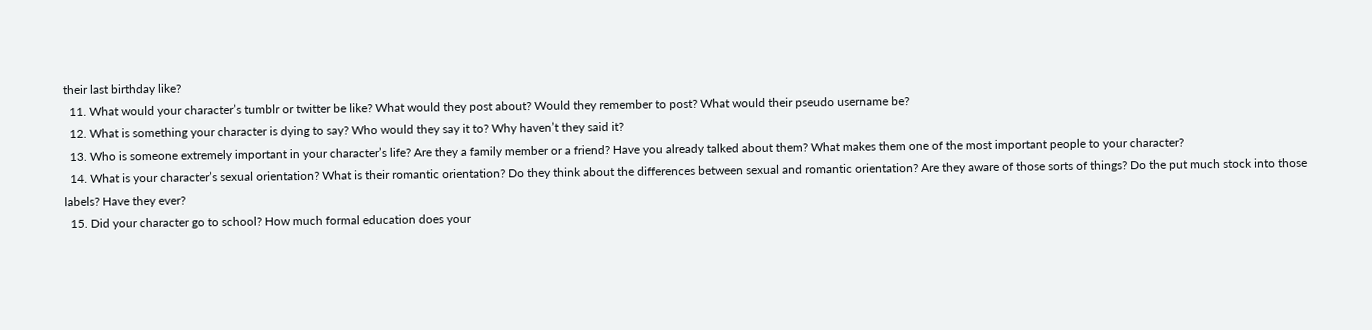their last birthday like?
  11. What would your character’s tumblr or twitter be like? What would they post about? Would they remember to post? What would their pseudo username be?
  12. What is something your character is dying to say? Who would they say it to? Why haven’t they said it?
  13. Who is someone extremely important in your character’s life? Are they a family member or a friend? Have you already talked about them? What makes them one of the most important people to your character?
  14. What is your character’s sexual orientation? What is their romantic orientation? Do they think about the differences between sexual and romantic orientation? Are they aware of those sorts of things? Do the put much stock into those labels? Have they ever?
  15. Did your character go to school? How much formal education does your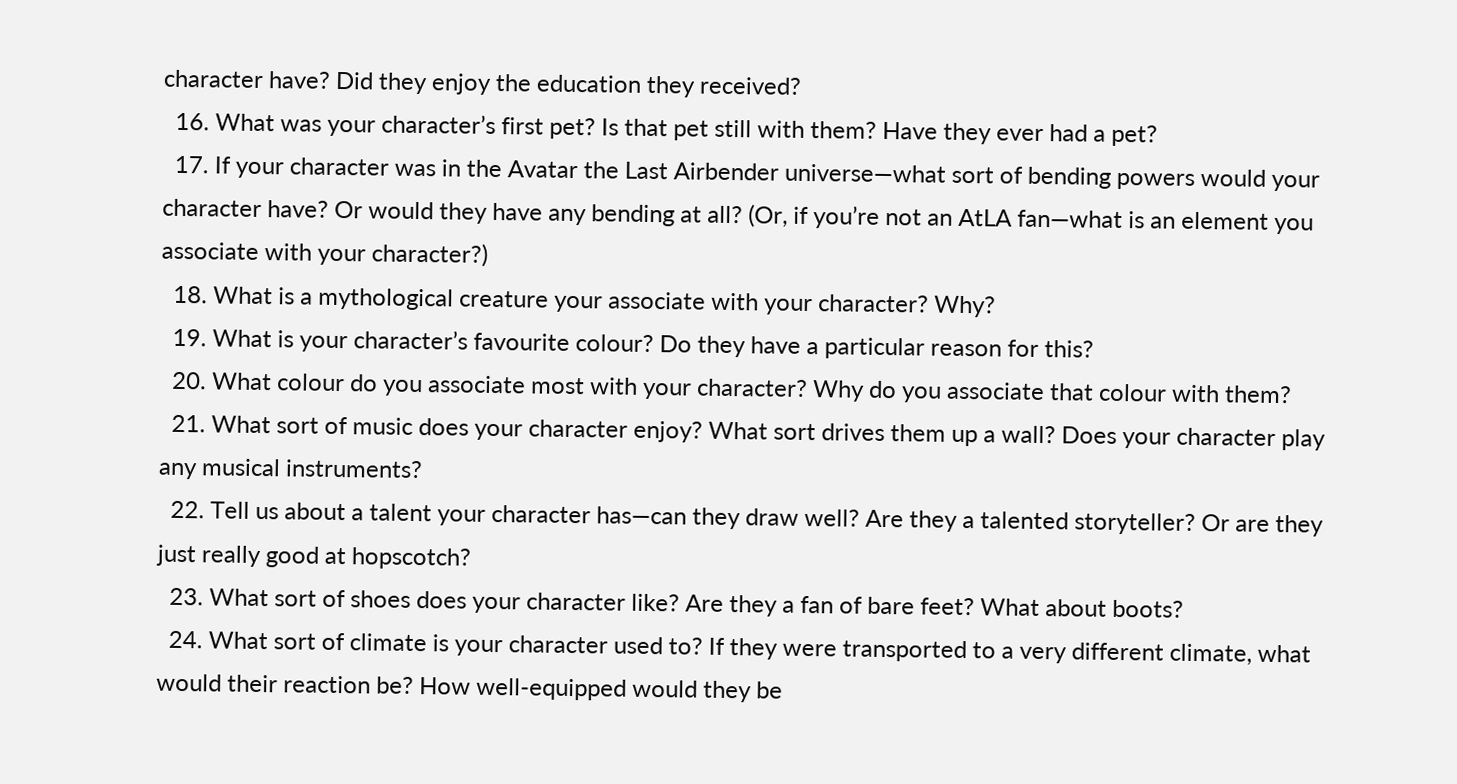character have? Did they enjoy the education they received?
  16. What was your character’s first pet? Is that pet still with them? Have they ever had a pet?
  17. If your character was in the Avatar the Last Airbender universe—what sort of bending powers would your character have? Or would they have any bending at all? (Or, if you’re not an AtLA fan—what is an element you associate with your character?)
  18. What is a mythological creature your associate with your character? Why?
  19. What is your character’s favourite colour? Do they have a particular reason for this?
  20. What colour do you associate most with your character? Why do you associate that colour with them?
  21. What sort of music does your character enjoy? What sort drives them up a wall? Does your character play any musical instruments?
  22. Tell us about a talent your character has—can they draw well? Are they a talented storyteller? Or are they just really good at hopscotch?
  23. What sort of shoes does your character like? Are they a fan of bare feet? What about boots?
  24. What sort of climate is your character used to? If they were transported to a very different climate, what would their reaction be? How well-equipped would they be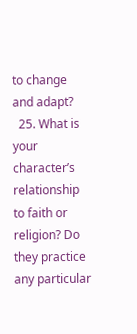to change and adapt?
  25. What is your character’s relationship to faith or religion? Do they practice any particular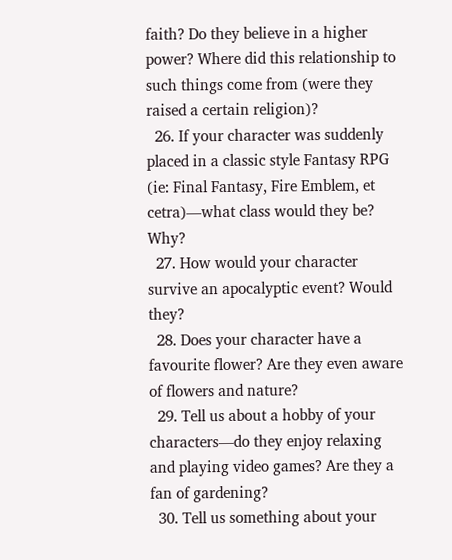faith? Do they believe in a higher power? Where did this relationship to such things come from (were they raised a certain religion)?
  26. If your character was suddenly placed in a classic style Fantasy RPG (ie: Final Fantasy, Fire Emblem, et cetra)—what class would they be? Why?
  27. How would your character survive an apocalyptic event? Would they?
  28. Does your character have a favourite flower? Are they even aware of flowers and nature?
  29. Tell us about a hobby of your characters—do they enjoy relaxing and playing video games? Are they a fan of gardening?
  30. Tell us something about your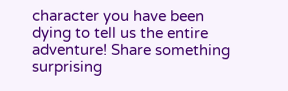character you have been dying to tell us the entire adventure! Share something surprising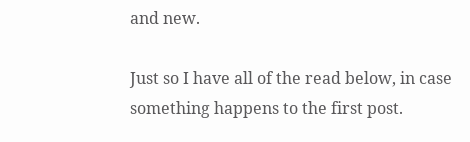and new.

Just so I have all of the read below, in case something happens to the first post.